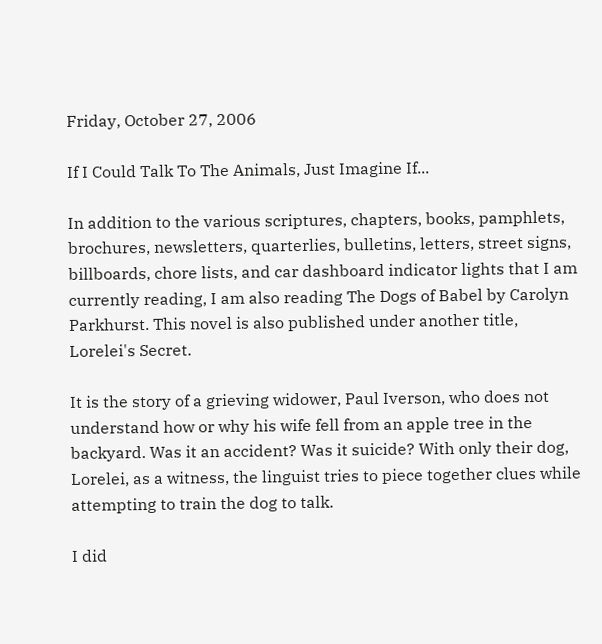Friday, October 27, 2006

If I Could Talk To The Animals, Just Imagine If...

In addition to the various scriptures, chapters, books, pamphlets, brochures, newsletters, quarterlies, bulletins, letters, street signs, billboards, chore lists, and car dashboard indicator lights that I am currently reading, I am also reading The Dogs of Babel by Carolyn Parkhurst. This novel is also published under another title, Lorelei's Secret.

It is the story of a grieving widower, Paul Iverson, who does not understand how or why his wife fell from an apple tree in the backyard. Was it an accident? Was it suicide? With only their dog, Lorelei, as a witness, the linguist tries to piece together clues while attempting to train the dog to talk.

I did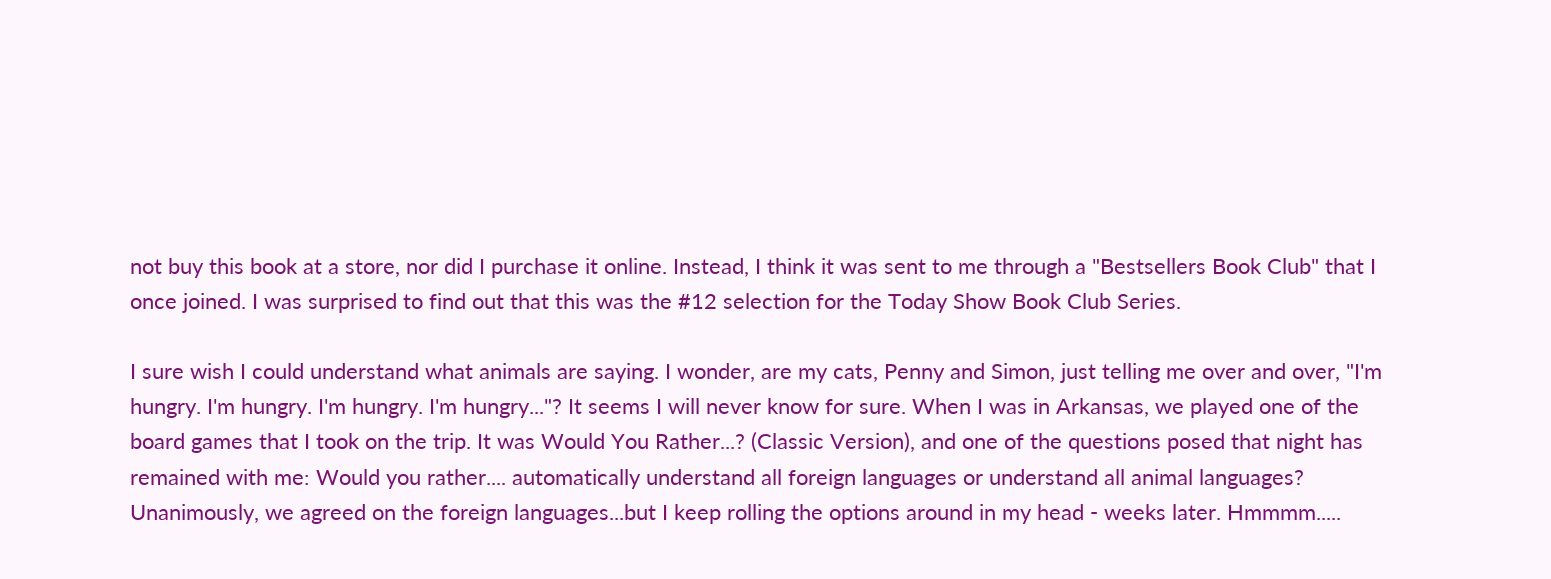not buy this book at a store, nor did I purchase it online. Instead, I think it was sent to me through a "Bestsellers Book Club" that I once joined. I was surprised to find out that this was the #12 selection for the Today Show Book Club Series.

I sure wish I could understand what animals are saying. I wonder, are my cats, Penny and Simon, just telling me over and over, "I'm hungry. I'm hungry. I'm hungry. I'm hungry..."? It seems I will never know for sure. When I was in Arkansas, we played one of the board games that I took on the trip. It was Would You Rather...? (Classic Version), and one of the questions posed that night has remained with me: Would you rather.... automatically understand all foreign languages or understand all animal languages? Unanimously, we agreed on the foreign languages...but I keep rolling the options around in my head - weeks later. Hmmmm.....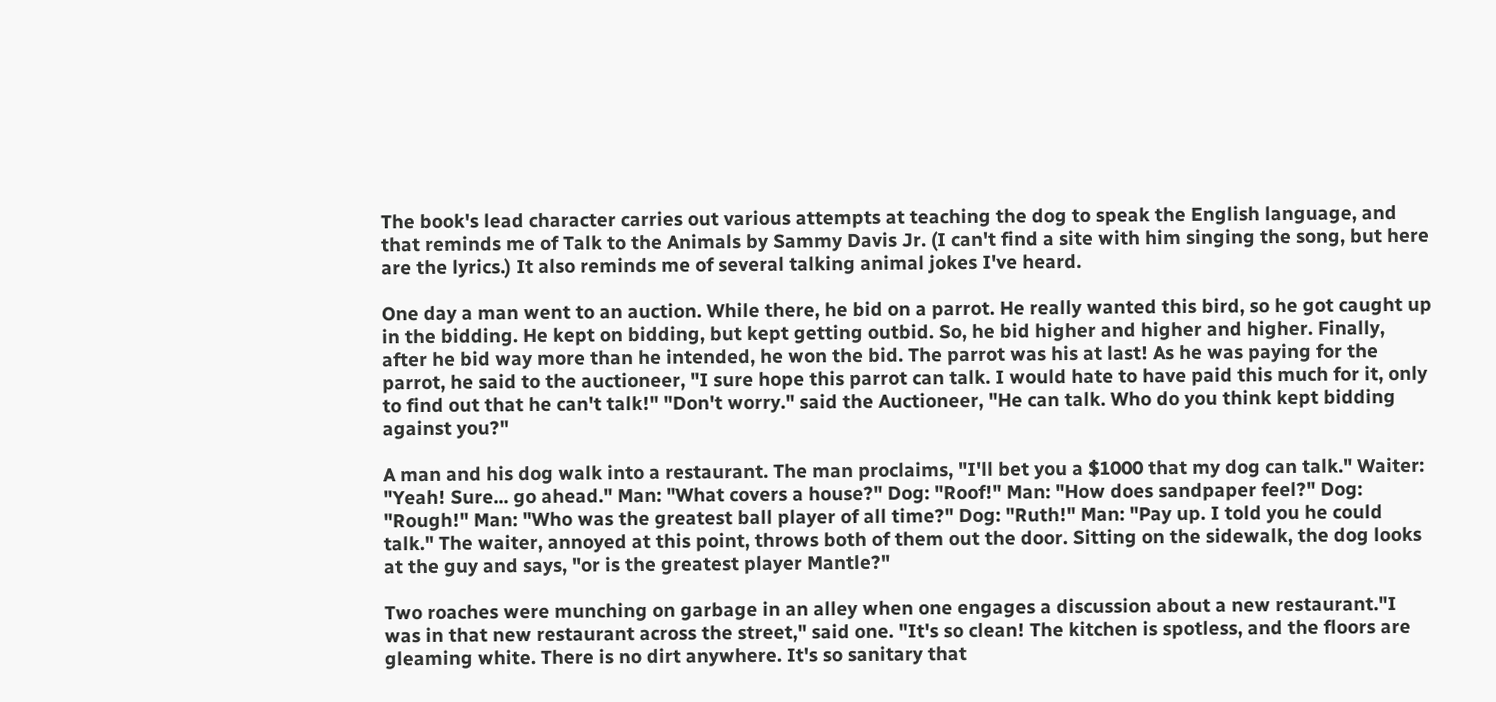The book's lead character carries out various attempts at teaching the dog to speak the English language, and that reminds me of Talk to the Animals by Sammy Davis Jr. (I can't find a site with him singing the song, but here are the lyrics.) It also reminds me of several talking animal jokes I've heard.

One day a man went to an auction. While there, he bid on a parrot. He really wanted this bird, so he got caught up in the bidding. He kept on bidding, but kept getting outbid. So, he bid higher and higher and higher. Finally, after he bid way more than he intended, he won the bid. The parrot was his at last! As he was paying for the parrot, he said to the auctioneer, "I sure hope this parrot can talk. I would hate to have paid this much for it, only to find out that he can't talk!" "Don't worry." said the Auctioneer, "He can talk. Who do you think kept bidding against you?"

A man and his dog walk into a restaurant. The man proclaims, "I'll bet you a $1000 that my dog can talk." Waiter: "Yeah! Sure... go ahead." Man: "What covers a house?" Dog: "Roof!" Man: "How does sandpaper feel?" Dog: "Rough!" Man: "Who was the greatest ball player of all time?" Dog: "Ruth!" Man: "Pay up. I told you he could talk." The waiter, annoyed at this point, throws both of them out the door. Sitting on the sidewalk, the dog looks at the guy and says, "or is the greatest player Mantle?"

Two roaches were munching on garbage in an alley when one engages a discussion about a new restaurant."I was in that new restaurant across the street," said one. "It's so clean! The kitchen is spotless, and the floors are gleaming white. There is no dirt anywhere. It's so sanitary that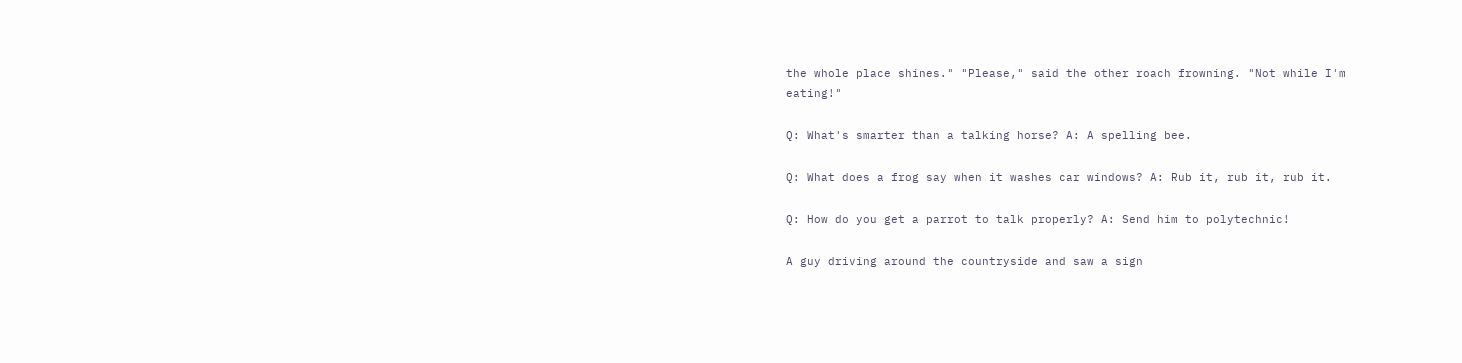the whole place shines." "Please," said the other roach frowning. "Not while I'm eating!"

Q: What's smarter than a talking horse? A: A spelling bee.

Q: What does a frog say when it washes car windows? A: Rub it, rub it, rub it.

Q: How do you get a parrot to talk properly? A: Send him to polytechnic!

A guy driving around the countryside and saw a sign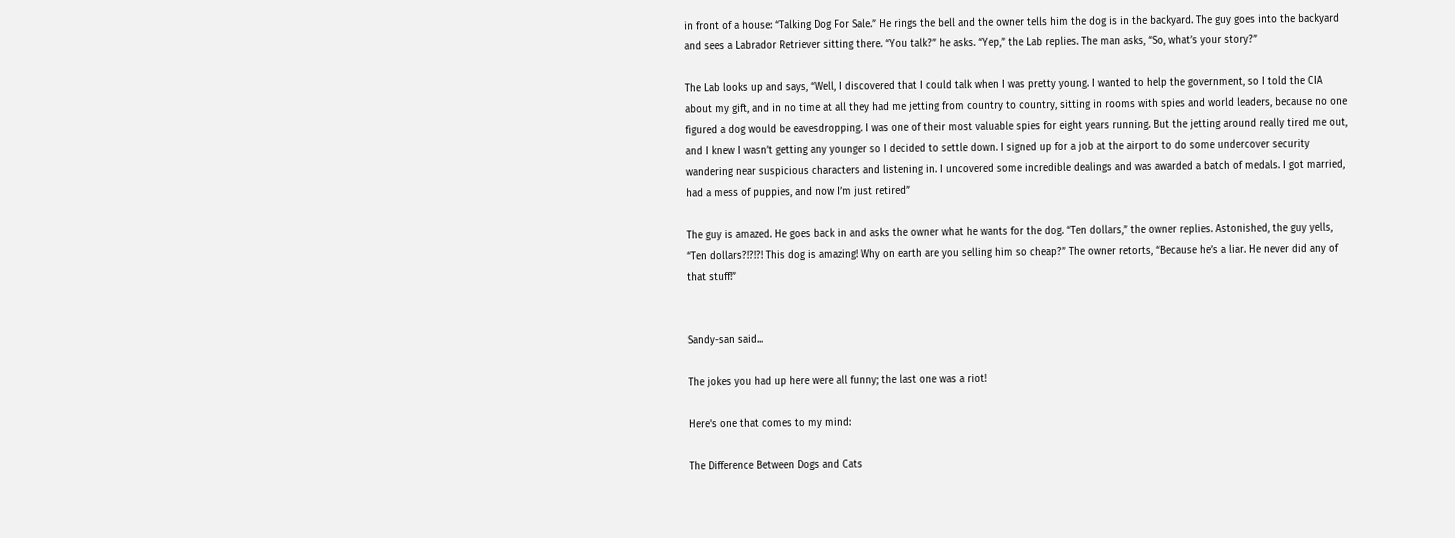in front of a house: “Talking Dog For Sale.” He rings the bell and the owner tells him the dog is in the backyard. The guy goes into the backyard and sees a Labrador Retriever sitting there. “You talk?” he asks. “Yep,” the Lab replies. The man asks, “So, what’s your story?”

The Lab looks up and says, “Well, I discovered that I could talk when I was pretty young. I wanted to help the government, so I told the CIA about my gift, and in no time at all they had me jetting from country to country, sitting in rooms with spies and world leaders, because no one figured a dog would be eavesdropping. I was one of their most valuable spies for eight years running. But the jetting around really tired me out, and I knew I wasn’t getting any younger so I decided to settle down. I signed up for a job at the airport to do some undercover security wandering near suspicious characters and listening in. I uncovered some incredible dealings and was awarded a batch of medals. I got married, had a mess of puppies, and now I’m just retired”

The guy is amazed. He goes back in and asks the owner what he wants for the dog. “Ten dollars,” the owner replies. Astonished, the guy yells, “Ten dollars?!?!?! This dog is amazing! Why on earth are you selling him so cheap?” The owner retorts, “Because he’s a liar. He never did any of that stuff!”


Sandy-san said...

The jokes you had up here were all funny; the last one was a riot!

Here's one that comes to my mind:

The Difference Between Dogs and Cats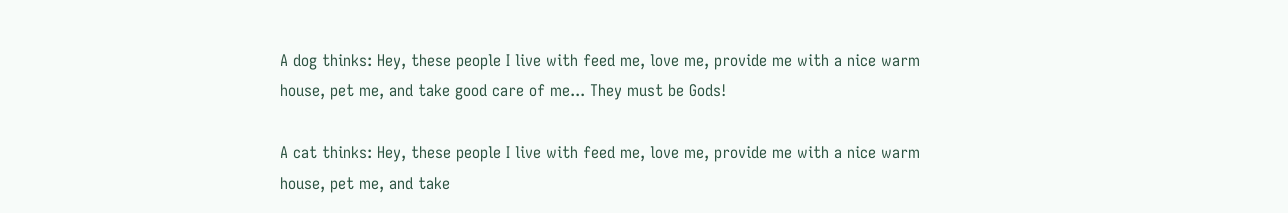A dog thinks: Hey, these people I live with feed me, love me, provide me with a nice warm house, pet me, and take good care of me... They must be Gods!

A cat thinks: Hey, these people I live with feed me, love me, provide me with a nice warm house, pet me, and take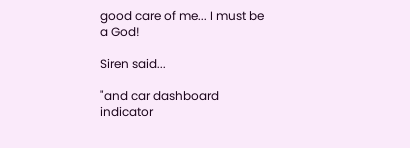good care of me... I must be a God!

Siren said...

"and car dashboard indicator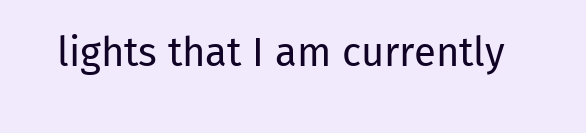lights that I am currently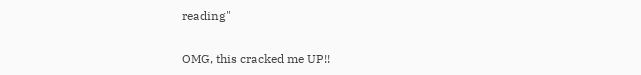reading"

OMG, this cracked me UP!!